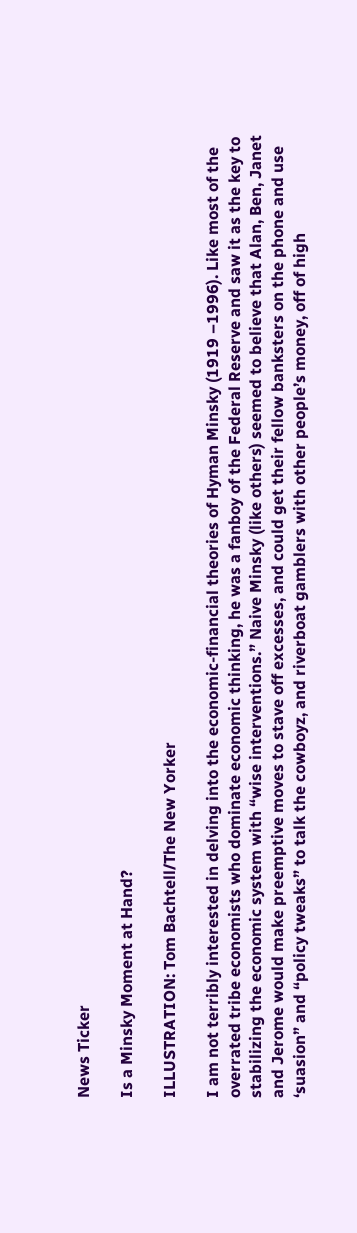News Ticker

Is a Minsky Moment at Hand?

ILLUSTRATION: Tom Bachtell/The New Yorker

I am not terribly interested in delving into the economic-financial theories of Hyman Minsky (1919 –1996). Like most of the overrated tribe economists who dominate economic thinking, he was a fanboy of the Federal Reserve and saw it as the key to stabilizing the economic system with “wise interventions.” Naive Minsky (like others) seemed to believe that Alan, Ben, Janet and Jerome would make preemptive moves to stave off excesses, and could get their fellow banksters on the phone and use ‘suasion” and “policy tweaks” to talk the cowboyz, and riverboat gamblers with other people’s money, off of high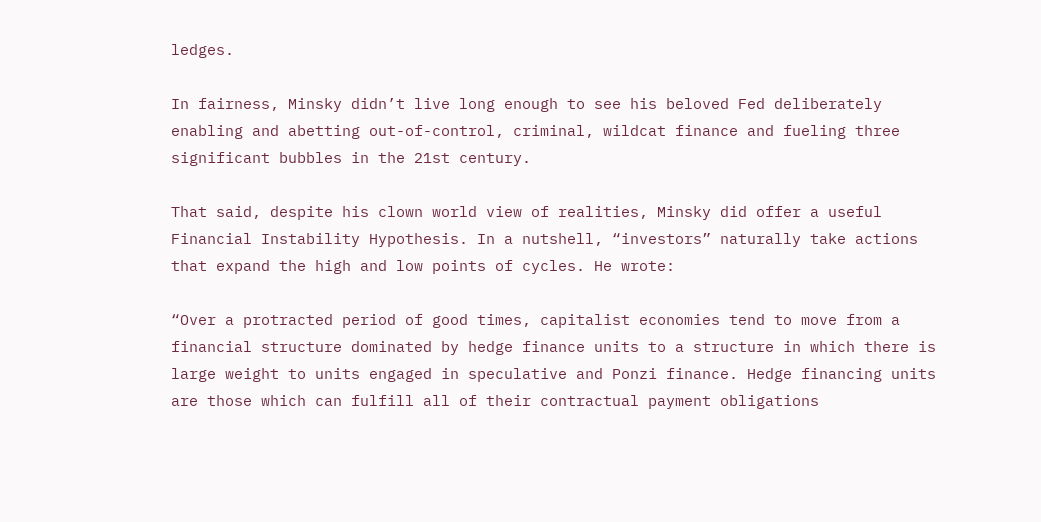ledges.

In fairness, Minsky didn’t live long enough to see his beloved Fed deliberately enabling and abetting out-of-control, criminal, wildcat finance and fueling three significant bubbles in the 21st century.

That said, despite his clown world view of realities, Minsky did offer a useful Financial Instability Hypothesis. In a nutshell, “investors” naturally take actions that expand the high and low points of cycles. He wrote:

“Over a protracted period of good times, capitalist economies tend to move from a financial structure dominated by hedge finance units to a structure in which there is large weight to units engaged in speculative and Ponzi finance. Hedge financing units are those which can fulfill all of their contractual payment obligations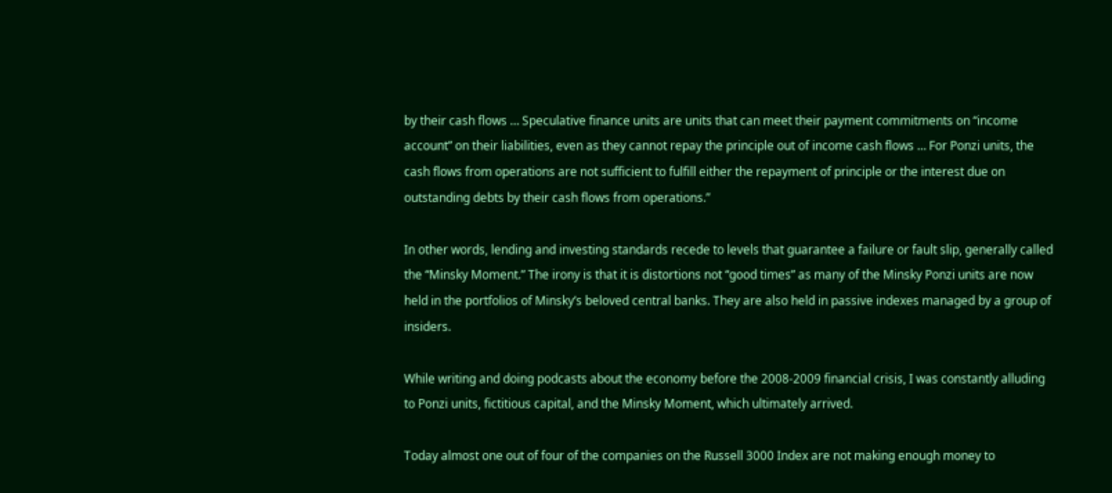by their cash flows … Speculative finance units are units that can meet their payment commitments on “income account” on their liabilities, even as they cannot repay the principle out of income cash flows … For Ponzi units, the cash flows from operations are not sufficient to fulfill either the repayment of principle or the interest due on outstanding debts by their cash flows from operations.”

In other words, lending and investing standards recede to levels that guarantee a failure or fault slip, generally called the “Minsky Moment.” The irony is that it is distortions not “good times” as many of the Minsky Ponzi units are now held in the portfolios of Minsky’s beloved central banks. They are also held in passive indexes managed by a group of insiders.

While writing and doing podcasts about the economy before the 2008-2009 financial crisis, I was constantly alluding to Ponzi units, fictitious capital, and the Minsky Moment, which ultimately arrived.

Today almost one out of four of the companies on the Russell 3000 Index are not making enough money to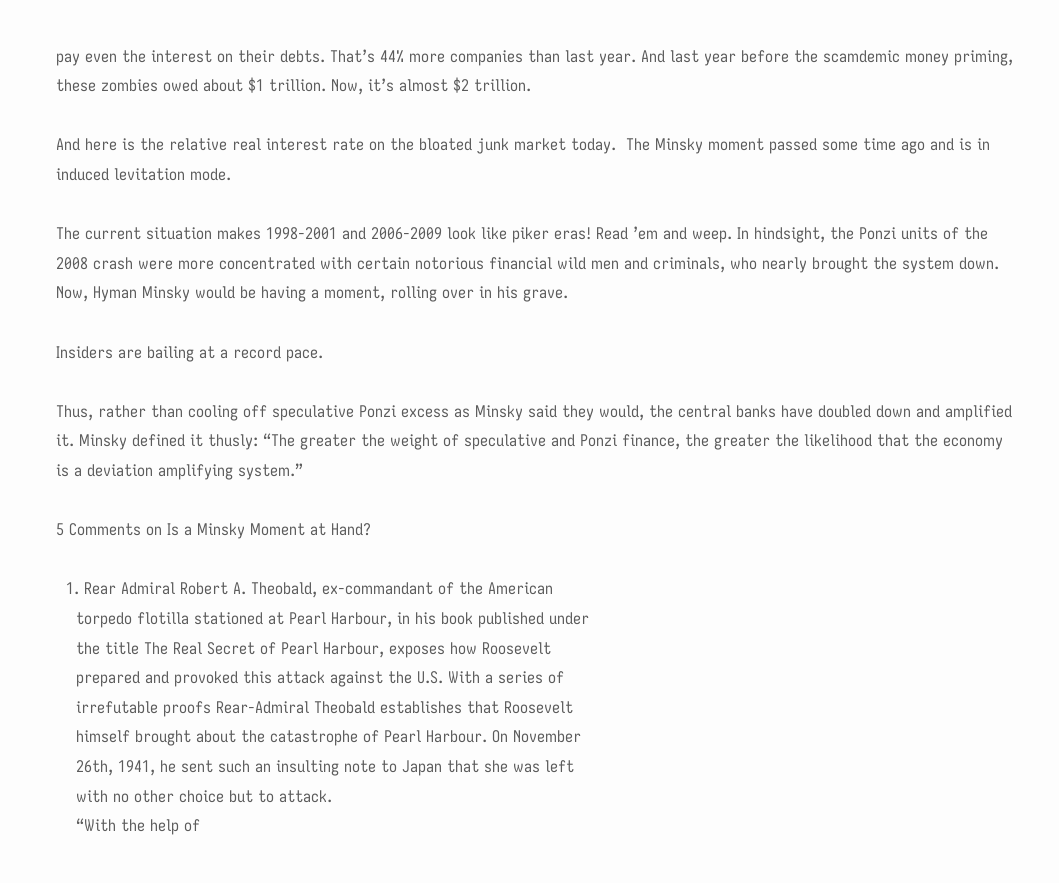pay even the interest on their debts. That’s 44% more companies than last year. And last year before the scamdemic money priming, these zombies owed about $1 trillion. Now, it’s almost $2 trillion.

And here is the relative real interest rate on the bloated junk market today.  The Minsky moment passed some time ago and is in induced levitation mode.

The current situation makes 1998-2001 and 2006-2009 look like piker eras! Read ’em and weep. In hindsight, the Ponzi units of the 2008 crash were more concentrated with certain notorious financial wild men and criminals, who nearly brought the system down. Now, Hyman Minsky would be having a moment, rolling over in his grave.

Insiders are bailing at a record pace.

Thus, rather than cooling off speculative Ponzi excess as Minsky said they would, the central banks have doubled down and amplified it. Minsky defined it thusly: “The greater the weight of speculative and Ponzi finance, the greater the likelihood that the economy is a deviation amplifying system.”

5 Comments on Is a Minsky Moment at Hand?

  1. Rear Admiral Robert A. Theobald, ex-commandant of the American
    torpedo flotilla stationed at Pearl Harbour, in his book published under
    the title The Real Secret of Pearl Harbour, exposes how Roosevelt
    prepared and provoked this attack against the U.S. With a series of
    irrefutable proofs Rear-Admiral Theobald establishes that Roosevelt
    himself brought about the catastrophe of Pearl Harbour. On November
    26th, 1941, he sent such an insulting note to Japan that she was left
    with no other choice but to attack.
    “With the help of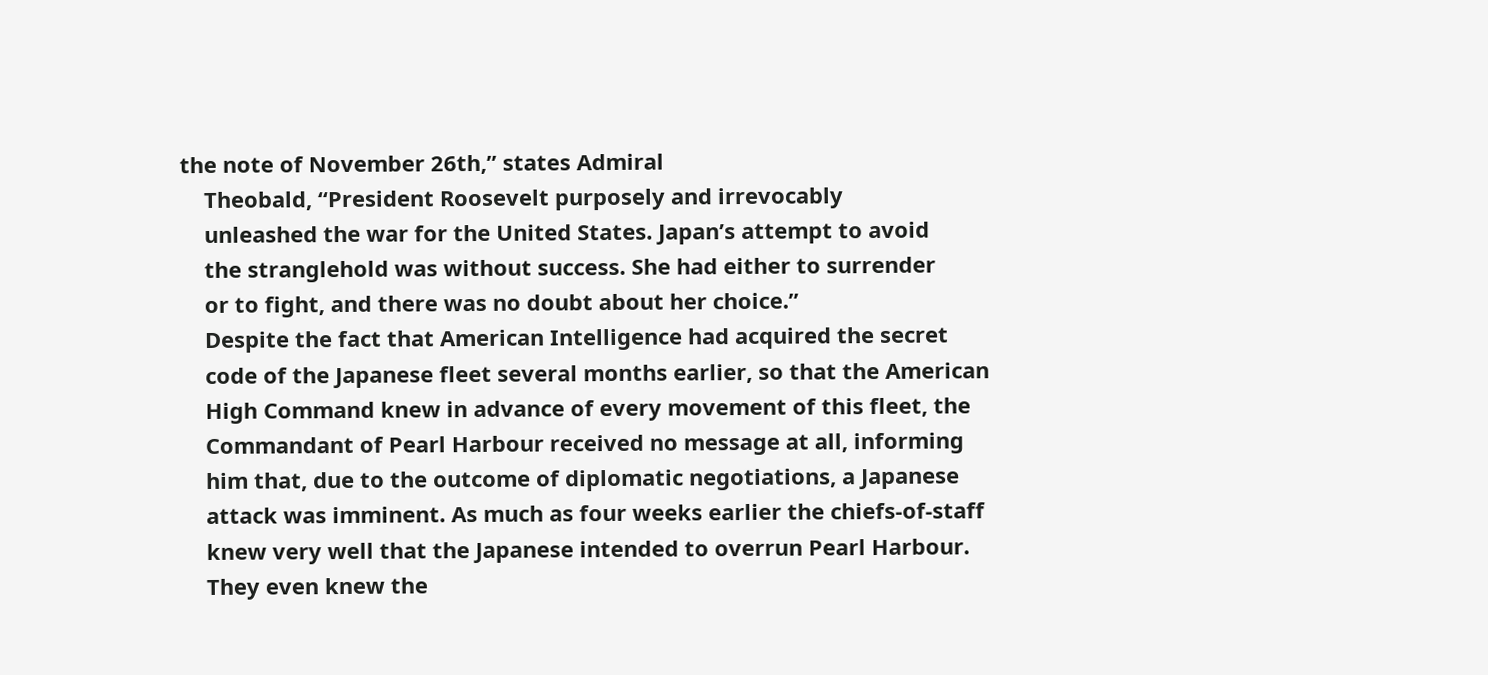the note of November 26th,” states Admiral
    Theobald, “President Roosevelt purposely and irrevocably
    unleashed the war for the United States. Japan’s attempt to avoid
    the stranglehold was without success. She had either to surrender
    or to fight, and there was no doubt about her choice.”
    Despite the fact that American Intelligence had acquired the secret
    code of the Japanese fleet several months earlier, so that the American
    High Command knew in advance of every movement of this fleet, the
    Commandant of Pearl Harbour received no message at all, informing
    him that, due to the outcome of diplomatic negotiations, a Japanese
    attack was imminent. As much as four weeks earlier the chiefs-of-staff
    knew very well that the Japanese intended to overrun Pearl Harbour.
    They even knew the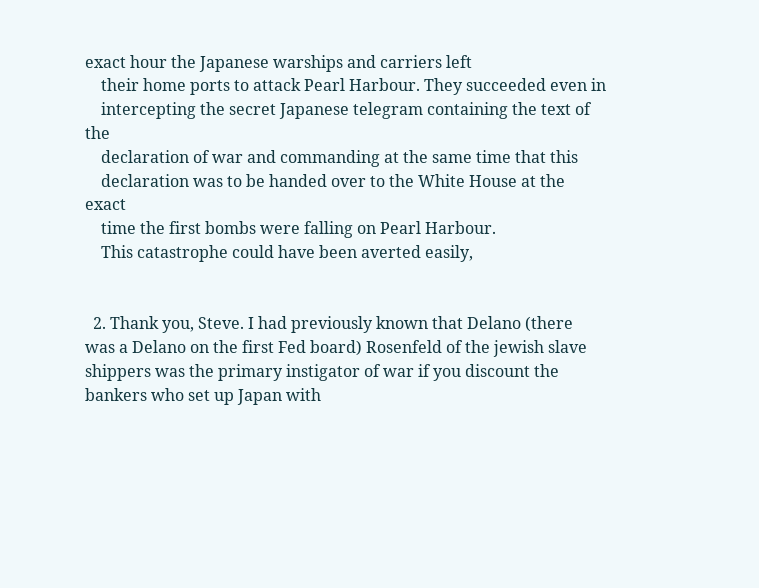exact hour the Japanese warships and carriers left
    their home ports to attack Pearl Harbour. They succeeded even in
    intercepting the secret Japanese telegram containing the text of the
    declaration of war and commanding at the same time that this
    declaration was to be handed over to the White House at the exact
    time the first bombs were falling on Pearl Harbour.
    This catastrophe could have been averted easily,


  2. Thank you, Steve. I had previously known that Delano (there was a Delano on the first Fed board) Rosenfeld of the jewish slave shippers was the primary instigator of war if you discount the bankers who set up Japan with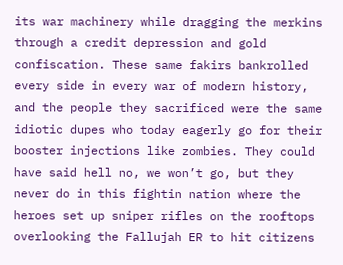its war machinery while dragging the merkins through a credit depression and gold confiscation. These same fakirs bankrolled every side in every war of modern history, and the people they sacrificed were the same idiotic dupes who today eagerly go for their booster injections like zombies. They could have said hell no, we won’t go, but they never do in this fightin nation where the heroes set up sniper rifles on the rooftops overlooking the Fallujah ER to hit citizens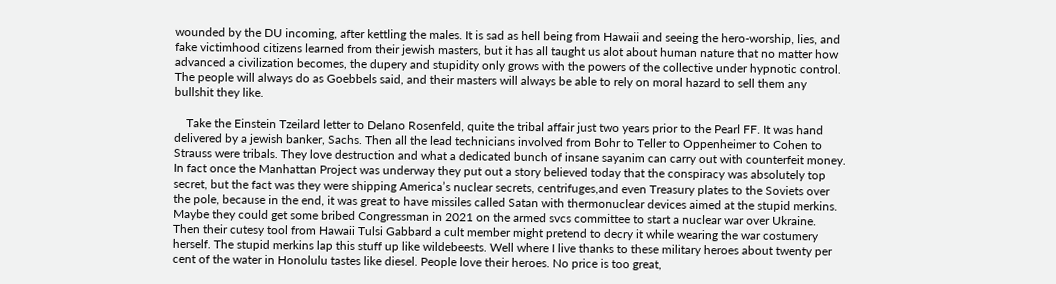wounded by the DU incoming, after kettling the males. It is sad as hell being from Hawaii and seeing the hero-worship, lies, and fake victimhood citizens learned from their jewish masters, but it has all taught us alot about human nature that no matter how advanced a civilization becomes, the dupery and stupidity only grows with the powers of the collective under hypnotic control. The people will always do as Goebbels said, and their masters will always be able to rely on moral hazard to sell them any bullshit they like.

    Take the Einstein Tzeilard letter to Delano Rosenfeld, quite the tribal affair just two years prior to the Pearl FF. It was hand delivered by a jewish banker, Sachs. Then all the lead technicians involved from Bohr to Teller to Oppenheimer to Cohen to Strauss were tribals. They love destruction and what a dedicated bunch of insane sayanim can carry out with counterfeit money. In fact once the Manhattan Project was underway they put out a story believed today that the conspiracy was absolutely top secret, but the fact was they were shipping America’s nuclear secrets, centrifuges,and even Treasury plates to the Soviets over the pole, because in the end, it was great to have missiles called Satan with thermonuclear devices aimed at the stupid merkins. Maybe they could get some bribed Congressman in 2021 on the armed svcs committee to start a nuclear war over Ukraine. Then their cutesy tool from Hawaii Tulsi Gabbard a cult member might pretend to decry it while wearing the war costumery herself. The stupid merkins lap this stuff up like wildebeests. Well where I live thanks to these military heroes about twenty per cent of the water in Honolulu tastes like diesel. People love their heroes. No price is too great,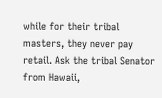while for their tribal masters, they never pay retail. Ask the tribal Senator from Hawaii,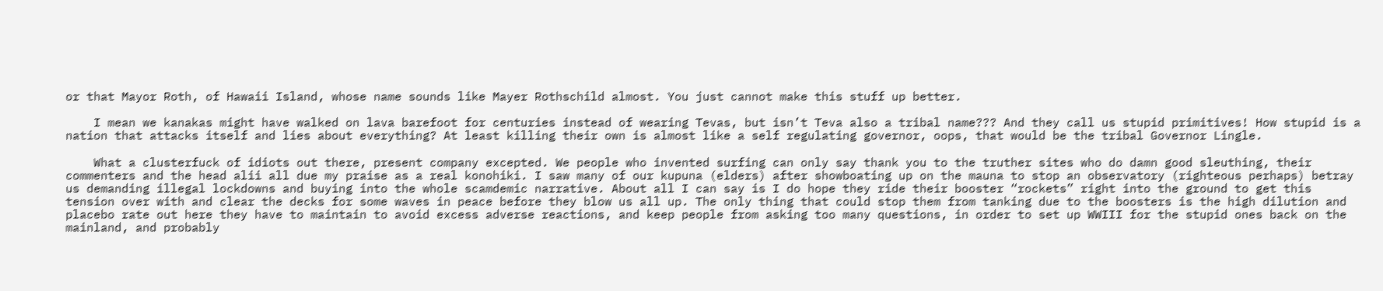or that Mayor Roth, of Hawaii Island, whose name sounds like Mayer Rothschild almost. You just cannot make this stuff up better.

    I mean we kanakas might have walked on lava barefoot for centuries instead of wearing Tevas, but isn’t Teva also a tribal name??? And they call us stupid primitives! How stupid is a nation that attacks itself and lies about everything? At least killing their own is almost like a self regulating governor, oops, that would be the tribal Governor Lingle.

    What a clusterfuck of idiots out there, present company excepted. We people who invented surfing can only say thank you to the truther sites who do damn good sleuthing, their commenters and the head alii all due my praise as a real konohiki. I saw many of our kupuna (elders) after showboating up on the mauna to stop an observatory (righteous perhaps) betray us demanding illegal lockdowns and buying into the whole scamdemic narrative. About all I can say is I do hope they ride their booster “rockets” right into the ground to get this tension over with and clear the decks for some waves in peace before they blow us all up. The only thing that could stop them from tanking due to the boosters is the high dilution and placebo rate out here they have to maintain to avoid excess adverse reactions, and keep people from asking too many questions, in order to set up WWIII for the stupid ones back on the mainland, and probably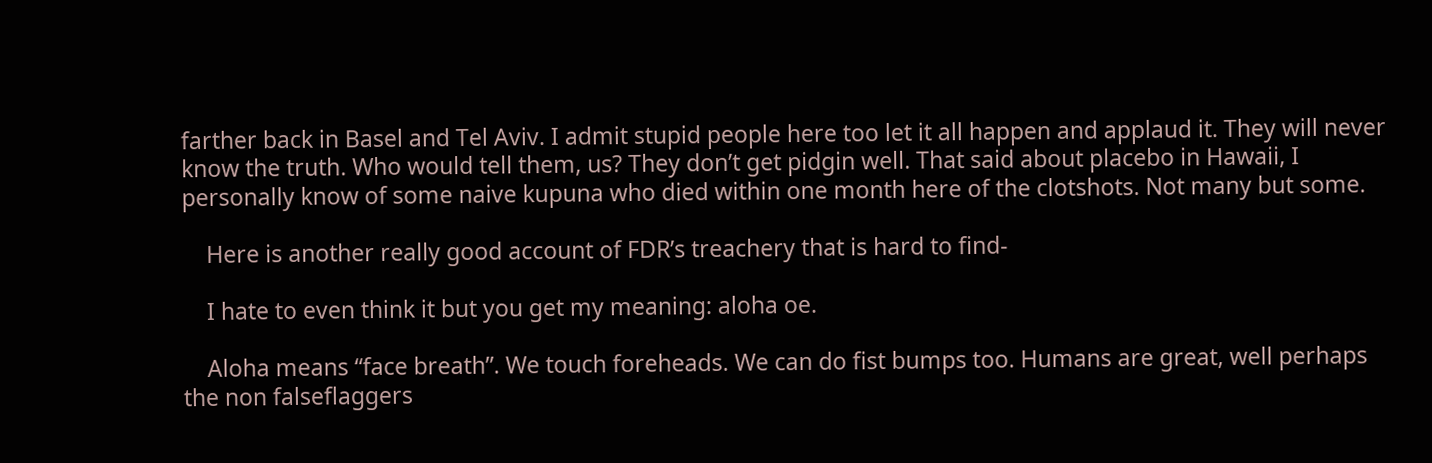farther back in Basel and Tel Aviv. I admit stupid people here too let it all happen and applaud it. They will never know the truth. Who would tell them, us? They don’t get pidgin well. That said about placebo in Hawaii, I personally know of some naive kupuna who died within one month here of the clotshots. Not many but some.

    Here is another really good account of FDR’s treachery that is hard to find-

    I hate to even think it but you get my meaning: aloha oe.

    Aloha means “face breath”. We touch foreheads. We can do fist bumps too. Humans are great, well perhaps the non falseflaggers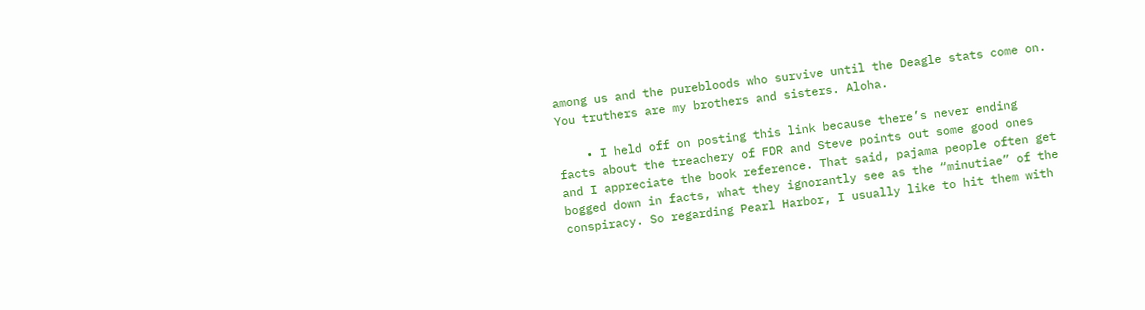among us and the purebloods who survive until the Deagle stats come on. You truthers are my brothers and sisters. Aloha.

    • I held off on posting this link because there’s never ending facts about the treachery of FDR and Steve points out some good ones and I appreciate the book reference. That said, pajama people often get bogged down in facts, what they ignorantly see as the “minutiae” of the conspiracy. So regarding Pearl Harbor, I usually like to hit them with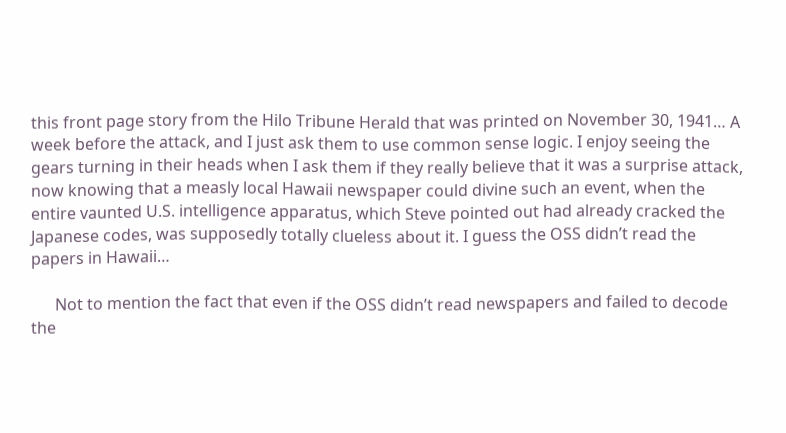this front page story from the Hilo Tribune Herald that was printed on November 30, 1941… A week before the attack, and I just ask them to use common sense logic. I enjoy seeing the gears turning in their heads when I ask them if they really believe that it was a surprise attack, now knowing that a measly local Hawaii newspaper could divine such an event, when the entire vaunted U.S. intelligence apparatus, which Steve pointed out had already cracked the Japanese codes, was supposedly totally clueless about it. I guess the OSS didn’t read the papers in Hawaii…

      Not to mention the fact that even if the OSS didn’t read newspapers and failed to decode the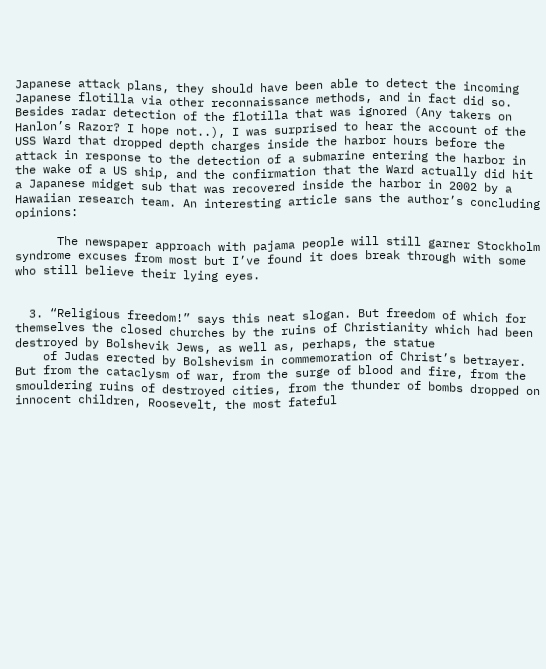Japanese attack plans, they should have been able to detect the incoming Japanese flotilla via other reconnaissance methods, and in fact did so. Besides radar detection of the flotilla that was ignored (Any takers on Hanlon’s Razor? I hope not..), I was surprised to hear the account of the USS Ward that dropped depth charges inside the harbor hours before the attack in response to the detection of a submarine entering the harbor in the wake of a US ship, and the confirmation that the Ward actually did hit a Japanese midget sub that was recovered inside the harbor in 2002 by a Hawaiian research team. An interesting article sans the author’s concluding opinions:

      The newspaper approach with pajama people will still garner Stockholm syndrome excuses from most but I’ve found it does break through with some who still believe their lying eyes.


  3. “Religious freedom!” says this neat slogan. But freedom of which for themselves the closed churches by the ruins of Christianity which had been destroyed by Bolshevik Jews, as well as, perhaps, the statue
    of Judas erected by Bolshevism in commemoration of Christ’s betrayer. But from the cataclysm of war, from the surge of blood and fire, from the smouldering ruins of destroyed cities, from the thunder of bombs dropped on innocent children, Roosevelt, the most fateful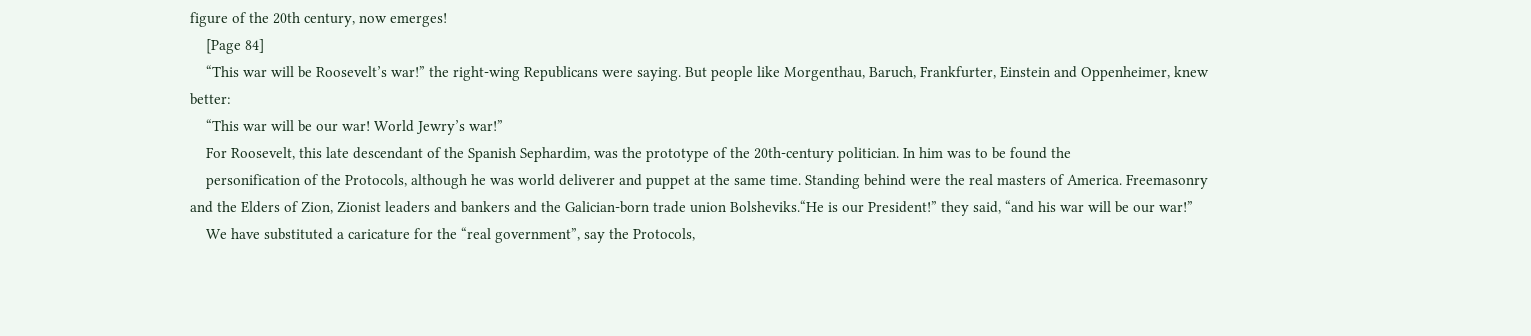figure of the 20th century, now emerges!
    [Page 84]
    “This war will be Roosevelt’s war!” the right-wing Republicans were saying. But people like Morgenthau, Baruch, Frankfurter, Einstein and Oppenheimer, knew better:
    “This war will be our war! World Jewry’s war!”
    For Roosevelt, this late descendant of the Spanish Sephardim, was the prototype of the 20th-century politician. In him was to be found the
    personification of the Protocols, although he was world deliverer and puppet at the same time. Standing behind were the real masters of America. Freemasonry and the Elders of Zion, Zionist leaders and bankers and the Galician-born trade union Bolsheviks.“He is our President!” they said, “and his war will be our war!”
    We have substituted a caricature for the “real government”, say the Protocols,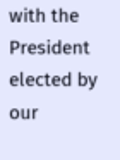with the President elected by our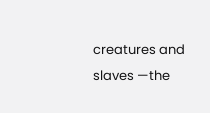creatures and slaves —the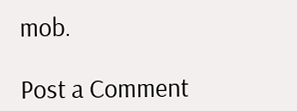mob.

Post a Comment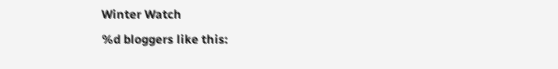Winter Watch
%d bloggers like this: